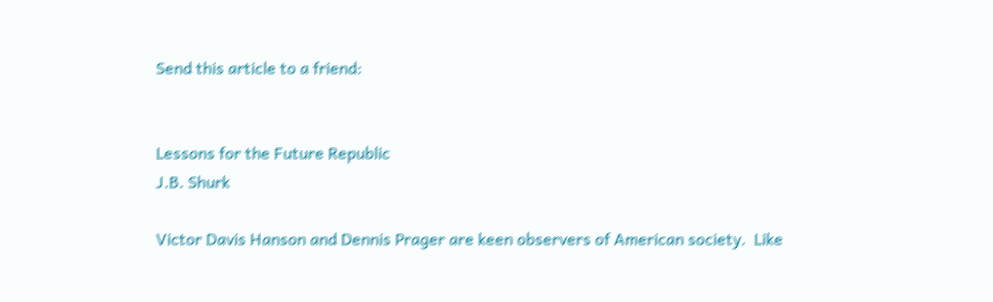Send this article to a friend:


Lessons for the Future Republic
J.B. Shurk

Victor Davis Hanson and Dennis Prager are keen observers of American society.  Like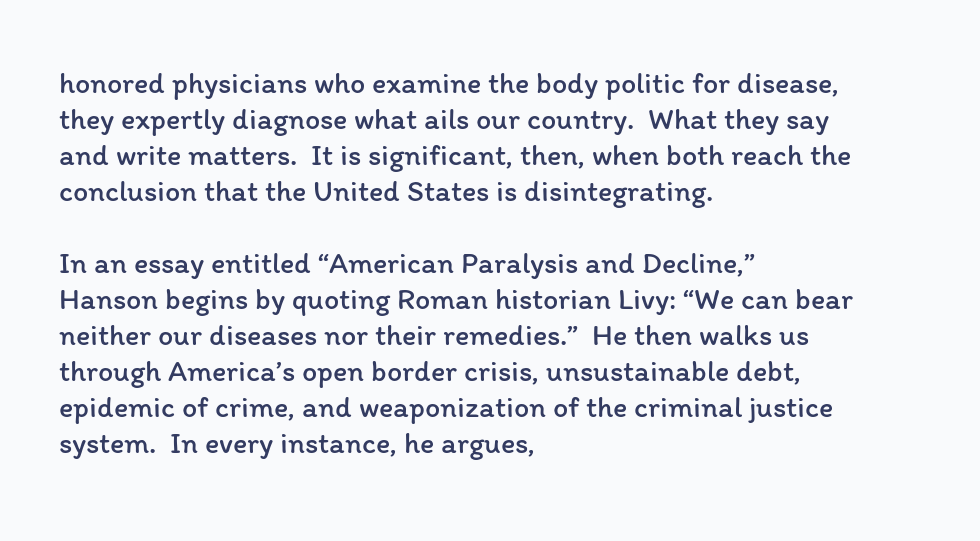honored physicians who examine the body politic for disease, they expertly diagnose what ails our country.  What they say and write matters.  It is significant, then, when both reach the conclusion that the United States is disintegrating.

In an essay entitled “American Paralysis and Decline,” Hanson begins by quoting Roman historian Livy: “We can bear neither our diseases nor their remedies.”  He then walks us through America’s open border crisis, unsustainable debt, epidemic of crime, and weaponization of the criminal justice system.  In every instance, he argues,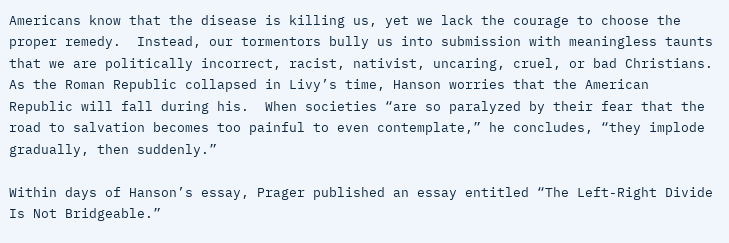Americans know that the disease is killing us, yet we lack the courage to choose the proper remedy.  Instead, our tormentors bully us into submission with meaningless taunts that we are politically incorrect, racist, nativist, uncaring, cruel, or bad Christians.  As the Roman Republic collapsed in Livy’s time, Hanson worries that the American Republic will fall during his.  When societies “are so paralyzed by their fear that the road to salvation becomes too painful to even contemplate,” he concludes, “they implode gradually, then suddenly.”

Within days of Hanson’s essay, Prager published an essay entitled “The Left-Right Divide Is Not Bridgeable.”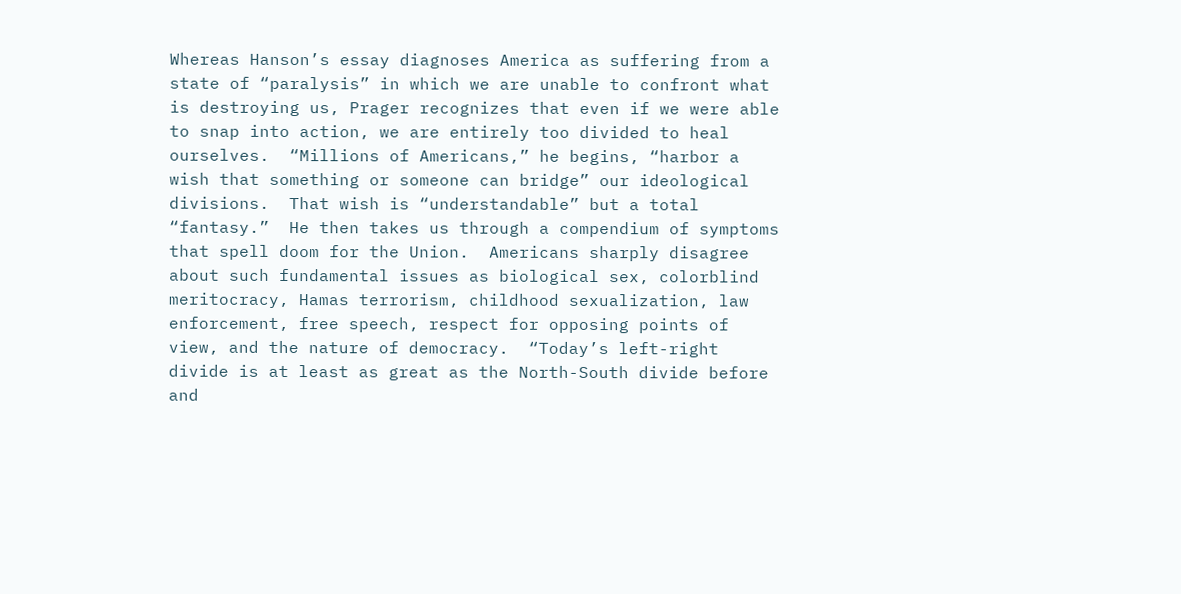Whereas Hanson’s essay diagnoses America as suffering from a state of “paralysis” in which we are unable to confront what is destroying us, Prager recognizes that even if we were able to snap into action, we are entirely too divided to heal ourselves.  “Millions of Americans,” he begins, “harbor a wish that something or someone can bridge” our ideological divisions.  That wish is “understandable” but a total “fantasy.”  He then takes us through a compendium of symptoms that spell doom for the Union.  Americans sharply disagree about such fundamental issues as biological sex, colorblind meritocracy, Hamas terrorism, childhood sexualization, law enforcement, free speech, respect for opposing points of view, and the nature of democracy.  “Today’s left-right divide is at least as great as the North-South divide before and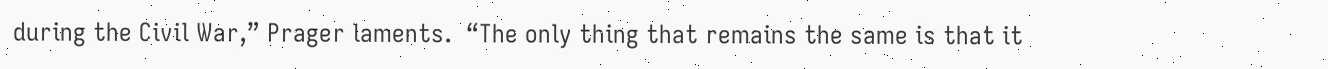during the Civil War,” Prager laments.  “The only thing that remains the same is that it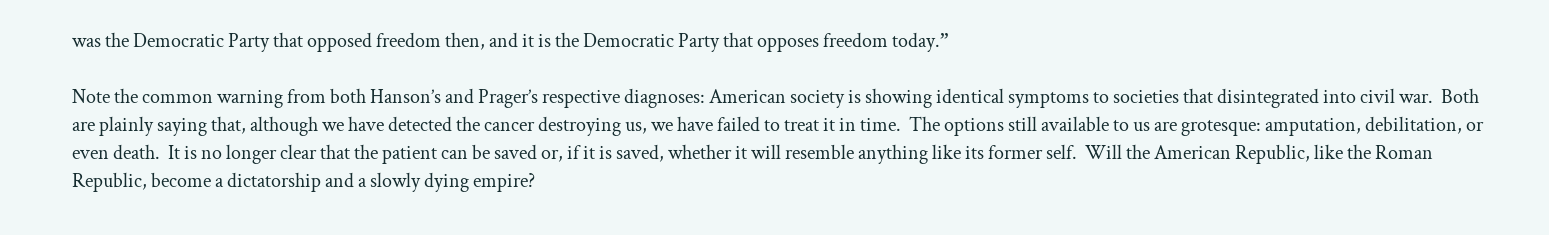was the Democratic Party that opposed freedom then, and it is the Democratic Party that opposes freedom today.”

Note the common warning from both Hanson’s and Prager’s respective diagnoses: American society is showing identical symptoms to societies that disintegrated into civil war.  Both are plainly saying that, although we have detected the cancer destroying us, we have failed to treat it in time.  The options still available to us are grotesque: amputation, debilitation, or even death.  It is no longer clear that the patient can be saved or, if it is saved, whether it will resemble anything like its former self.  Will the American Republic, like the Roman Republic, become a dictatorship and a slowly dying empire?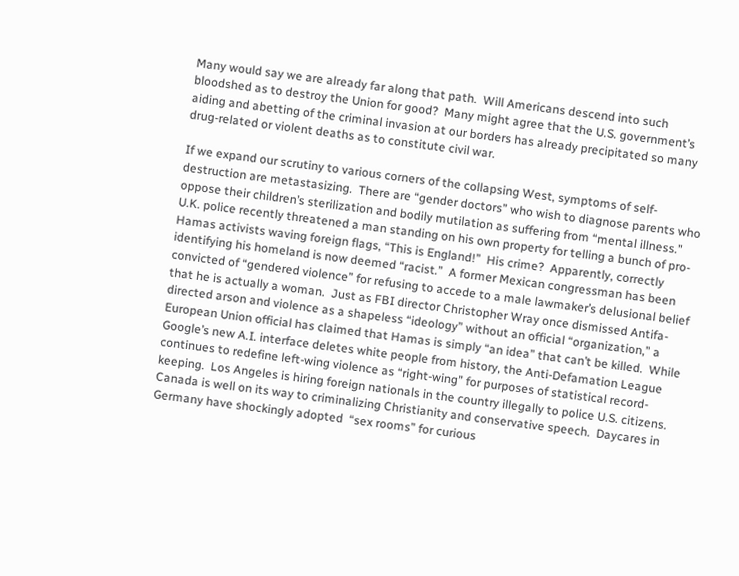Many would say we are already far along that path.  Will Americans descend into such bloodshed as to destroy the Union for good?  Many might agree that the U.S. government’s aiding and abetting of the criminal invasion at our borders has already precipitated so many drug-related or violent deaths as to constitute civil war.

If we expand our scrutiny to various corners of the collapsing West, symptoms of self-destruction are metastasizing.  There are “gender doctors” who wish to diagnose parents who oppose their children’s sterilization and bodily mutilation as suffering from “mental illness.”  U.K. police recently threatened a man standing on his own property for telling a bunch of pro-Hamas activists waving foreign flags, “This is England!”  His crime?  Apparently, correctly identifying his homeland is now deemed “racist.”  A former Mexican congressman has been convicted of “gendered violence” for refusing to accede to a male lawmaker’s delusional belief that he is actually a woman.  Just as FBI director Christopher Wray once dismissed Antifa-directed arson and violence as a shapeless “ideology” without an official “organization,” a European Union official has claimed that Hamas is simply “an idea” that can’t be killed.  While Google’s new A.I. interface deletes white people from history, the Anti-Defamation League continues to redefine left-wing violence as “right-wing” for purposes of statistical record-keeping.  Los Angeles is hiring foreign nationals in the country illegally to police U.S. citizens.  Canada is well on its way to criminalizing Christianity and conservative speech.  Daycares in Germany have shockingly adopted  “sex rooms” for curious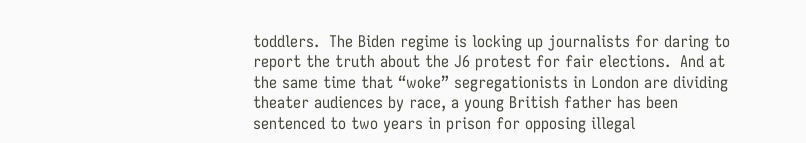toddlers.  The Biden regime is locking up journalists for daring to report the truth about the J6 protest for fair elections.  And at the same time that “woke” segregationists in London are dividing theater audiences by race, a young British father has been sentenced to two years in prison for opposing illegal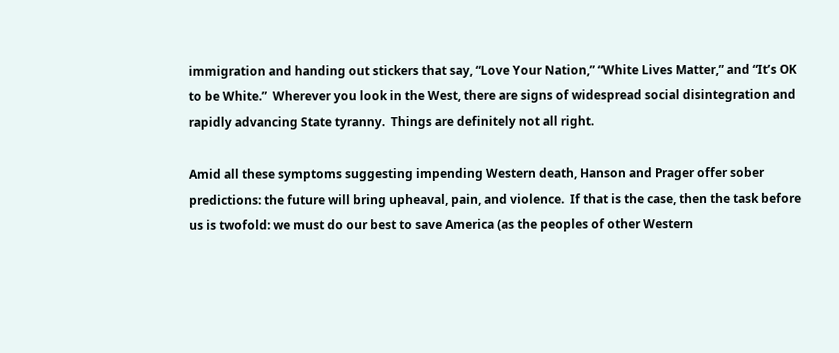immigration and handing out stickers that say, “Love Your Nation,” “White Lives Matter,” and “It’s OK to be White.”  Wherever you look in the West, there are signs of widespread social disintegration and rapidly advancing State tyranny.  Things are definitely not all right.

Amid all these symptoms suggesting impending Western death, Hanson and Prager offer sober predictions: the future will bring upheaval, pain, and violence.  If that is the case, then the task before us is twofold: we must do our best to save America (as the peoples of other Western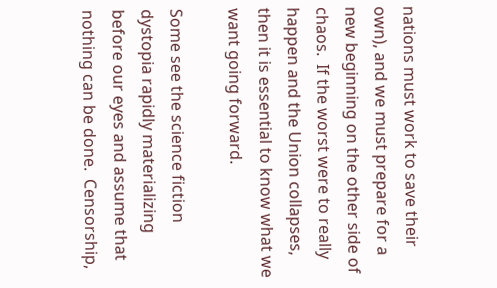nations must work to save their own), and we must prepare for a new beginning on the other side of chaos.  If the worst were to really happen and the Union collapses, then it is essential to know what we want going forward.

Some see the science fiction dystopia rapidly materializing before our eyes and assume that nothing can be done.  Censorship,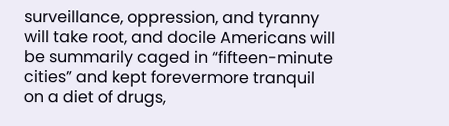surveillance, oppression, and tyranny will take root, and docile Americans will be summarily caged in “fifteen-minute cities” and kept forevermore tranquil on a diet of drugs,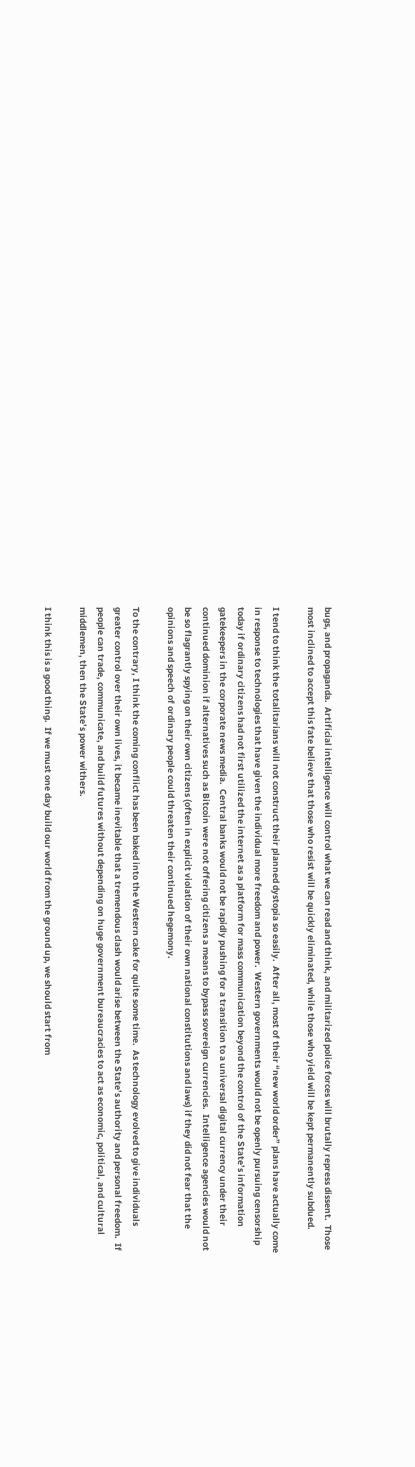bugs, and propaganda.  Artificial intelligence will control what we can read and think, and militarized police forces will brutally repress dissent.  Those most inclined to accept this fate believe that those who resist will be quickly eliminated, while those who yield will be kept permanently subdued.

I tend to think the totalitarians will not construct their planned dystopia so easily.  After all, most of their “new world order” plans have actually come in response to technologies that have given the individual more freedom and power.  Western governments would not be openly pursuing censorship today if ordinary citizens had not first utilized the internet as a platform for mass communication beyond the control of the State’s information gatekeepers in the corporate news media.  Central banks would not be rapidly pushing for a transition to a universal digital currency under their continued dominion if alternatives such as Bitcoin were not offering citizens a means to bypass sovereign currencies.  Intelligence agencies would not be so flagrantly spying on their own citizens (often in explicit violation of their own national constitutions and laws) if they did not fear that the opinions and speech of ordinary people could threaten their continued hegemony.

To the contrary, I think the coming conflict has been baked into the Western cake for quite some time.  As technology evolved to give individuals greater control over their own lives, it became inevitable that a tremendous clash would arise between the State’s authority and personal freedom.  If people can trade, communicate, and build futures without depending on huge government bureaucracies to act as economic, political, and cultural middlemen, then the State’s power withers.

I think this is a good thing.  If we must one day build our world from the ground up, we should start from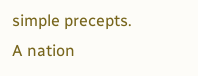simple precepts.  A nation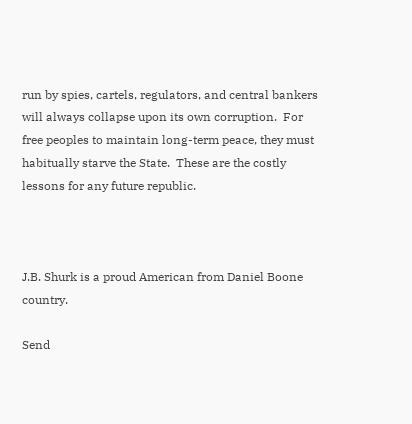run by spies, cartels, regulators, and central bankers will always collapse upon its own corruption.  For free peoples to maintain long-term peace, they must habitually starve the State.  These are the costly lessons for any future republic.



J.B. Shurk is a proud American from Daniel Boone country.

Send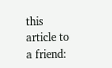this article to a friend: